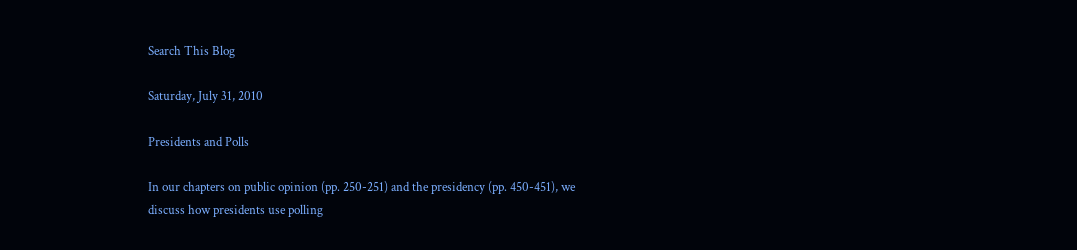Search This Blog

Saturday, July 31, 2010

Presidents and Polls

In our chapters on public opinion (pp. 250-251) and the presidency (pp. 450-451), we discuss how presidents use polling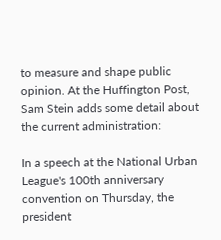to measure and shape public opinion. At the Huffington Post, Sam Stein adds some detail about the current administration:

In a speech at the National Urban League's 100th anniversary convention on Thursday, the president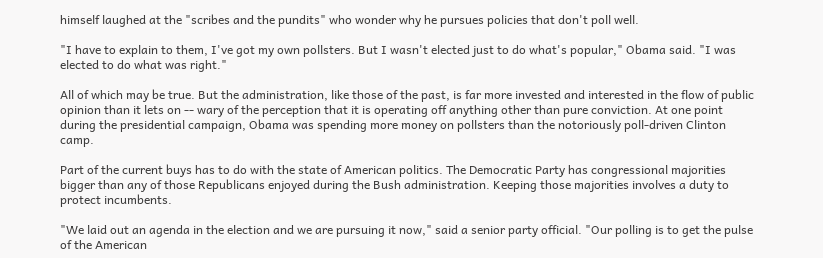himself laughed at the "scribes and the pundits" who wonder why he pursues policies that don't poll well.

"I have to explain to them, I've got my own pollsters. But I wasn't elected just to do what's popular," Obama said. "I was elected to do what was right."

All of which may be true. But the administration, like those of the past, is far more invested and interested in the flow of public opinion than it lets on -- wary of the perception that it is operating off anything other than pure conviction. At one point during the presidential campaign, Obama was spending more money on pollsters than the notoriously poll-driven Clinton camp.

Part of the current buys has to do with the state of American politics. The Democratic Party has congressional majorities bigger than any of those Republicans enjoyed during the Bush administration. Keeping those majorities involves a duty to protect incumbents.

"We laid out an agenda in the election and we are pursuing it now," said a senior party official. "Our polling is to get the pulse of the American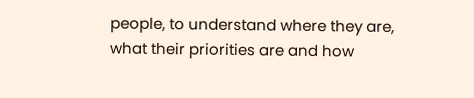people, to understand where they are, what their priorities are and how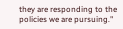they are responding to the policies we are pursuing."